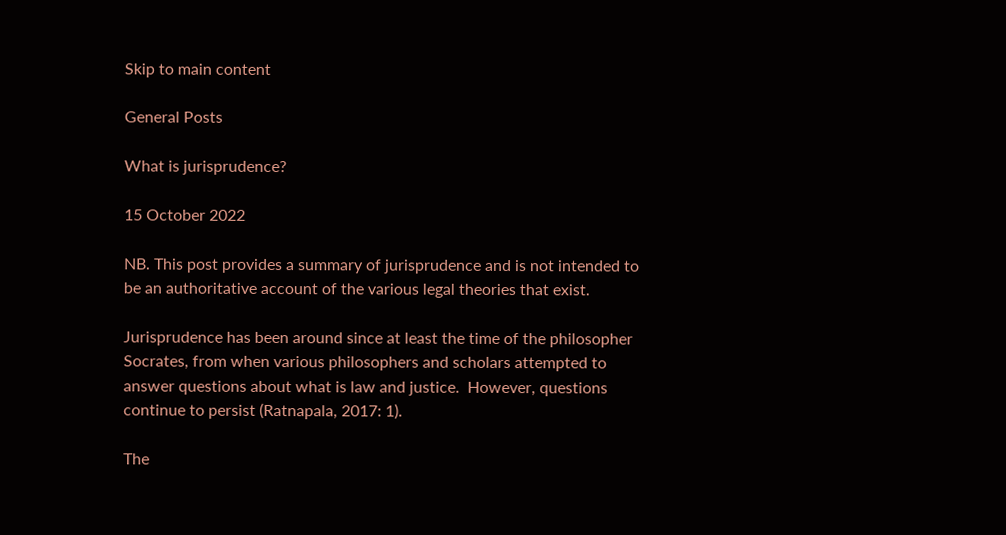Skip to main content

General Posts

What is jurisprudence?

15 October 2022

NB. This post provides a summary of jurisprudence and is not intended to be an authoritative account of the various legal theories that exist.

Jurisprudence has been around since at least the time of the philosopher Socrates, from when various philosophers and scholars attempted to answer questions about what is law and justice.  However, questions continue to persist (Ratnapala, 2017: 1).

The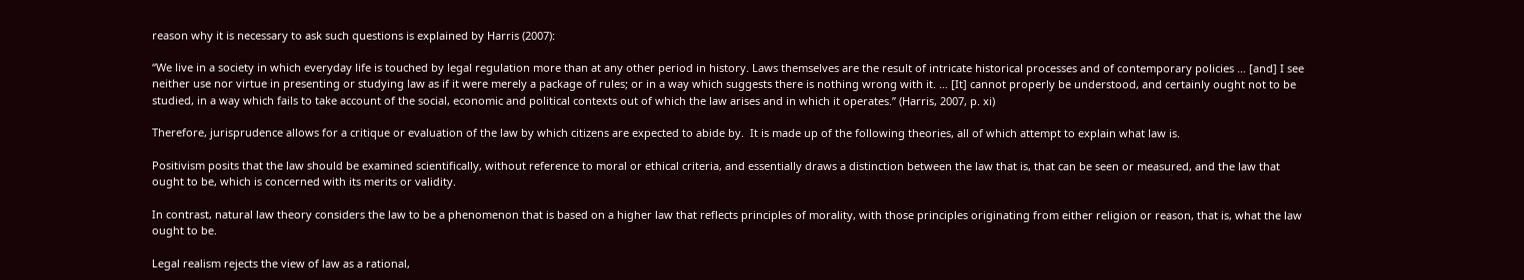reason why it is necessary to ask such questions is explained by Harris (2007):

“We live in a society in which everyday life is touched by legal regulation more than at any other period in history. Laws themselves are the result of intricate historical processes and of contemporary policies … [and] I see neither use nor virtue in presenting or studying law as if it were merely a package of rules; or in a way which suggests there is nothing wrong with it. … [It] cannot properly be understood, and certainly ought not to be studied, in a way which fails to take account of the social, economic and political contexts out of which the law arises and in which it operates.” (Harris, 2007, p. xi)

Therefore, jurisprudence allows for a critique or evaluation of the law by which citizens are expected to abide by.  It is made up of the following theories, all of which attempt to explain what law is.

Positivism posits that the law should be examined scientifically, without reference to moral or ethical criteria, and essentially draws a distinction between the law that is, that can be seen or measured, and the law that ought to be, which is concerned with its merits or validity.

In contrast, natural law theory considers the law to be a phenomenon that is based on a higher law that reflects principles of morality, with those principles originating from either religion or reason, that is, what the law ought to be.

Legal realism rejects the view of law as a rational,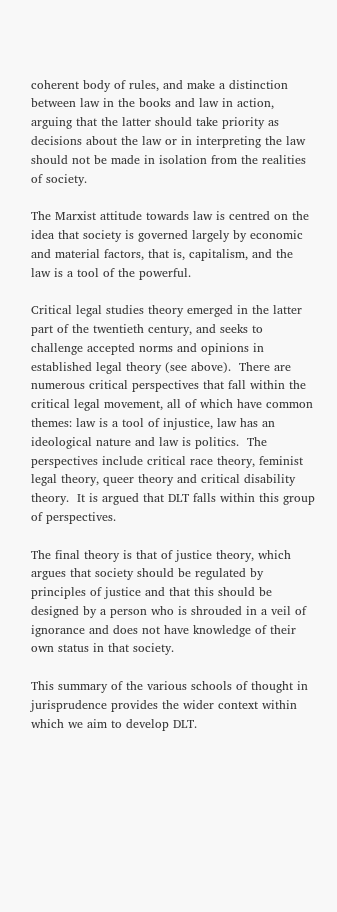coherent body of rules, and make a distinction between law in the books and law in action, arguing that the latter should take priority as decisions about the law or in interpreting the law should not be made in isolation from the realities of society.

The Marxist attitude towards law is centred on the idea that society is governed largely by economic and material factors, that is, capitalism, and the law is a tool of the powerful.

Critical legal studies theory emerged in the latter part of the twentieth century, and seeks to challenge accepted norms and opinions in established legal theory (see above).  There are numerous critical perspectives that fall within the critical legal movement, all of which have common themes: law is a tool of injustice, law has an ideological nature and law is politics.  The perspectives include critical race theory, feminist legal theory, queer theory and critical disability theory.  It is argued that DLT falls within this group of perspectives.

The final theory is that of justice theory, which argues that society should be regulated by principles of justice and that this should be designed by a person who is shrouded in a veil of ignorance and does not have knowledge of their own status in that society.

This summary of the various schools of thought in jurisprudence provides the wider context within which we aim to develop DLT.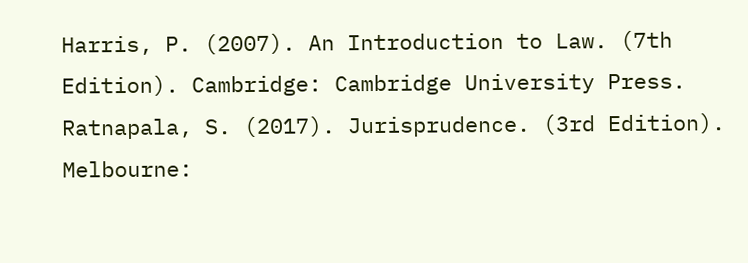Harris, P. (2007). An Introduction to Law. (7th Edition). Cambridge: Cambridge University Press.
Ratnapala, S. (2017). Jurisprudence. (3rd Edition). Melbourne: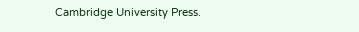Cambridge University Press.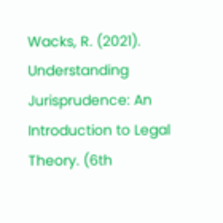Wacks, R. (2021). Understanding Jurisprudence: An Introduction to Legal Theory. (6th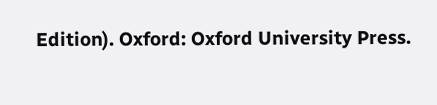Edition). Oxford: Oxford University Press.